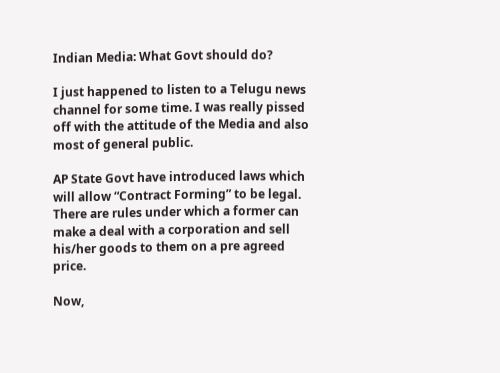Indian Media: What Govt should do?

I just happened to listen to a Telugu news channel for some time. I was really pissed off with the attitude of the Media and also most of general public.

AP State Govt have introduced laws which will allow “Contract Forming” to be legal. There are rules under which a former can make a deal with a corporation and sell his/her goods to them on a pre agreed price.

Now,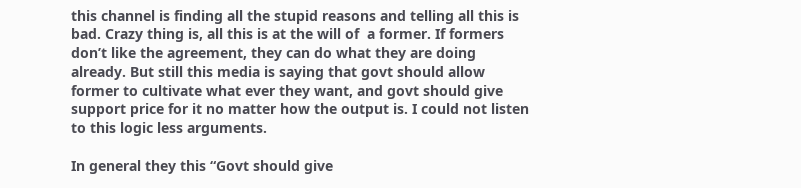this channel is finding all the stupid reasons and telling all this is bad. Crazy thing is, all this is at the will of  a former. If formers don’t like the agreement, they can do what they are doing already. But still this media is saying that govt should allow former to cultivate what ever they want, and govt should give support price for it no matter how the output is. I could not listen to this logic less arguments.

In general they this “Govt should give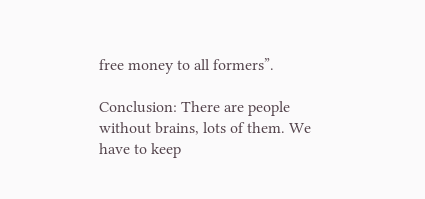free money to all formers”.

Conclusion: There are people without brains, lots of them. We have to keep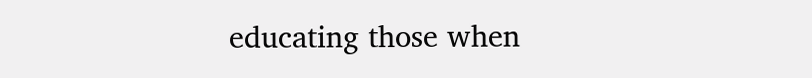educating those when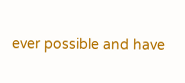ever possible and have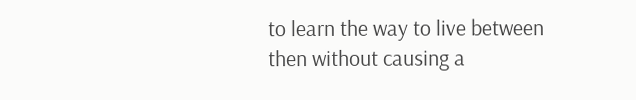to learn the way to live between then without causing a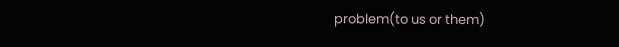problem(to us or them)